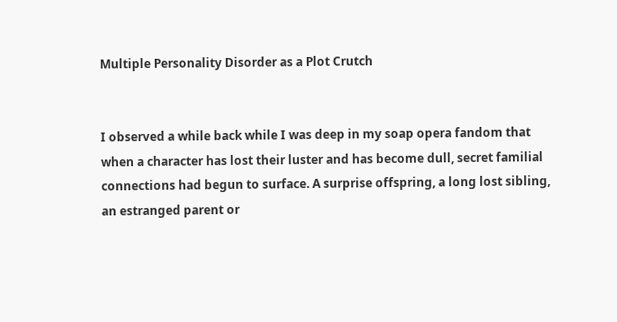Multiple Personality Disorder as a Plot Crutch


I observed a while back while I was deep in my soap opera fandom that when a character has lost their luster and has become dull, secret familial connections had begun to surface. A surprise offspring, a long lost sibling, an estranged parent or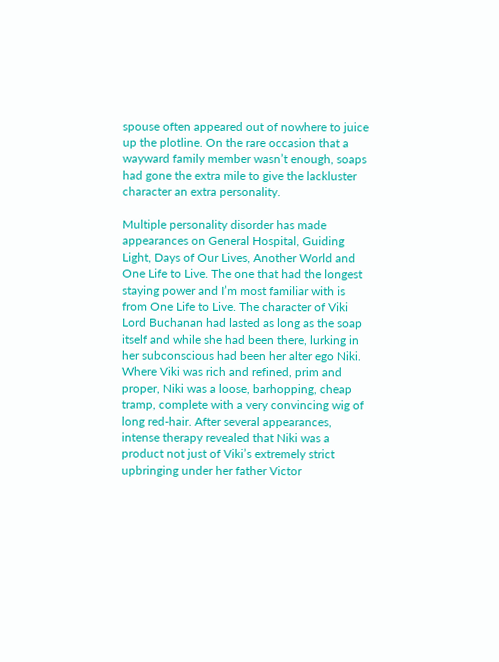spouse often appeared out of nowhere to juice up the plotline. On the rare occasion that a wayward family member wasn’t enough, soaps had gone the extra mile to give the lackluster character an extra personality.

Multiple personality disorder has made appearances on General Hospital, Guiding Light, Days of Our Lives, Another World and One Life to Live. The one that had the longest staying power and I’m most familiar with is from One Life to Live. The character of Viki Lord Buchanan had lasted as long as the soap itself and while she had been there, lurking in her subconscious had been her alter ego Niki. Where Viki was rich and refined, prim and proper, Niki was a loose, barhopping, cheap tramp, complete with a very convincing wig of long red-hair. After several appearances, intense therapy revealed that Niki was a product not just of Viki’s extremely strict upbringing under her father Victor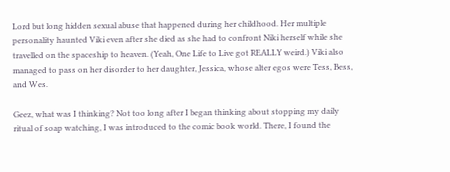Lord but long hidden sexual abuse that happened during her childhood. Her multiple personality haunted Viki even after she died as she had to confront Niki herself while she travelled on the spaceship to heaven. (Yeah, One Life to Live got REALLY weird.) Viki also managed to pass on her disorder to her daughter, Jessica, whose alter egos were Tess, Bess, and Wes.

Geez, what was I thinking? Not too long after I began thinking about stopping my daily ritual of soap watching, I was introduced to the comic book world. There, I found the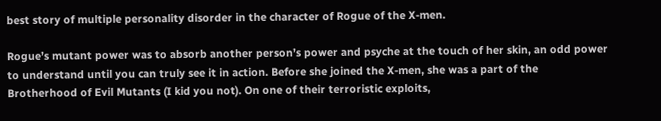best story of multiple personality disorder in the character of Rogue of the X-men.

Rogue’s mutant power was to absorb another person’s power and psyche at the touch of her skin, an odd power to understand until you can truly see it in action. Before she joined the X-men, she was a part of the Brotherhood of Evil Mutants (I kid you not). On one of their terroristic exploits,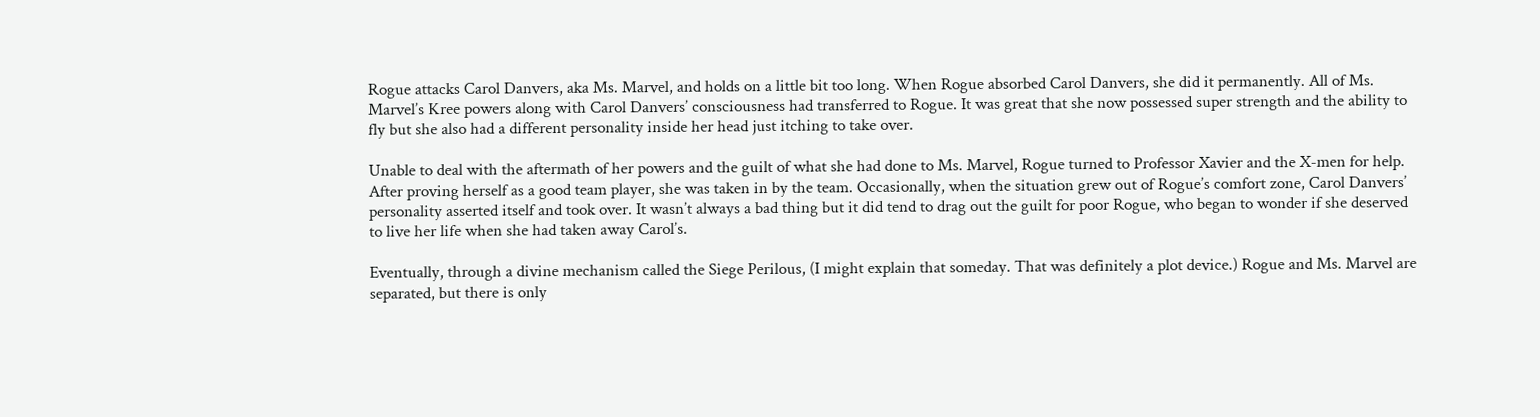Rogue attacks Carol Danvers, aka Ms. Marvel, and holds on a little bit too long. When Rogue absorbed Carol Danvers, she did it permanently. All of Ms. Marvel’s Kree powers along with Carol Danvers’ consciousness had transferred to Rogue. It was great that she now possessed super strength and the ability to fly but she also had a different personality inside her head just itching to take over.

Unable to deal with the aftermath of her powers and the guilt of what she had done to Ms. Marvel, Rogue turned to Professor Xavier and the X-men for help. After proving herself as a good team player, she was taken in by the team. Occasionally, when the situation grew out of Rogue’s comfort zone, Carol Danvers’ personality asserted itself and took over. It wasn’t always a bad thing but it did tend to drag out the guilt for poor Rogue, who began to wonder if she deserved to live her life when she had taken away Carol’s.

Eventually, through a divine mechanism called the Siege Perilous, (I might explain that someday. That was definitely a plot device.) Rogue and Ms. Marvel are separated, but there is only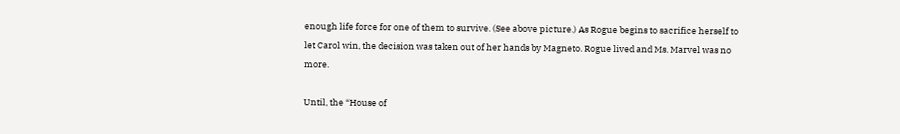enough life force for one of them to survive. (See above picture.) As Rogue begins to sacrifice herself to let Carol win, the decision was taken out of her hands by Magneto. Rogue lived and Ms. Marvel was no more.

Until, the “House of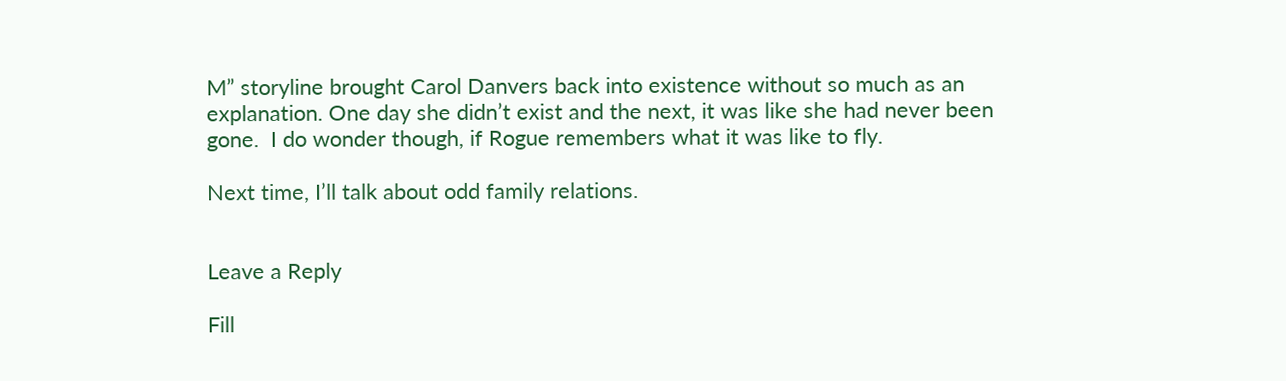M” storyline brought Carol Danvers back into existence without so much as an explanation. One day she didn’t exist and the next, it was like she had never been gone.  I do wonder though, if Rogue remembers what it was like to fly.

Next time, I’ll talk about odd family relations.


Leave a Reply

Fill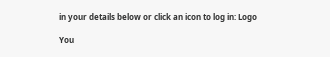in your details below or click an icon to log in: Logo

You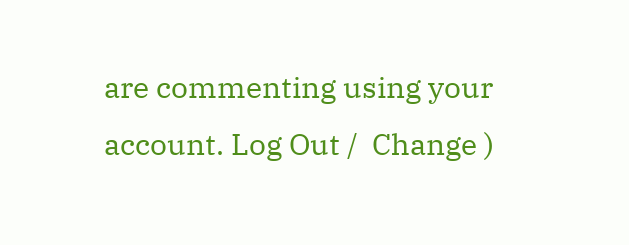are commenting using your account. Log Out /  Change )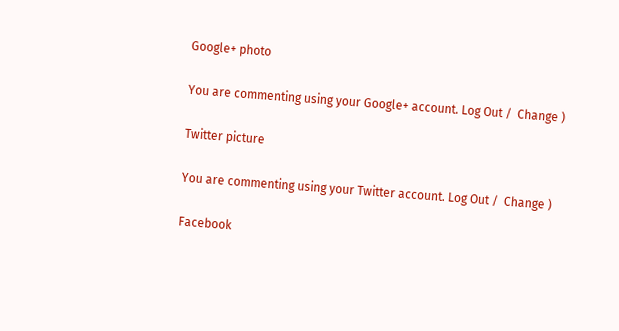Google+ photo

You are commenting using your Google+ account. Log Out /  Change )

Twitter picture

You are commenting using your Twitter account. Log Out /  Change )

Facebook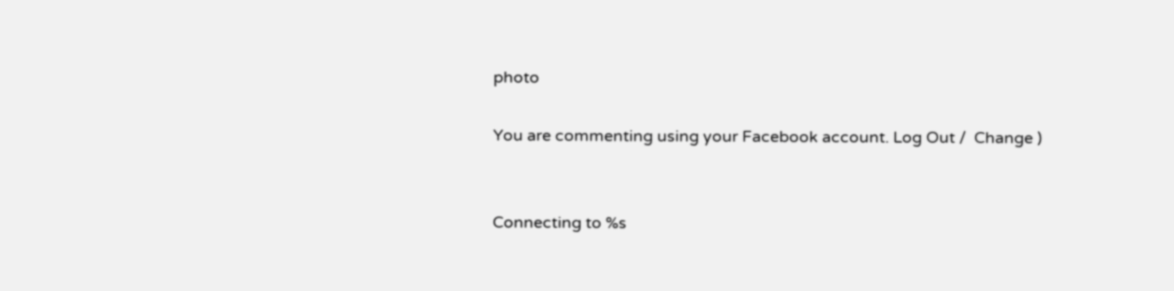photo

You are commenting using your Facebook account. Log Out /  Change )


Connecting to %s